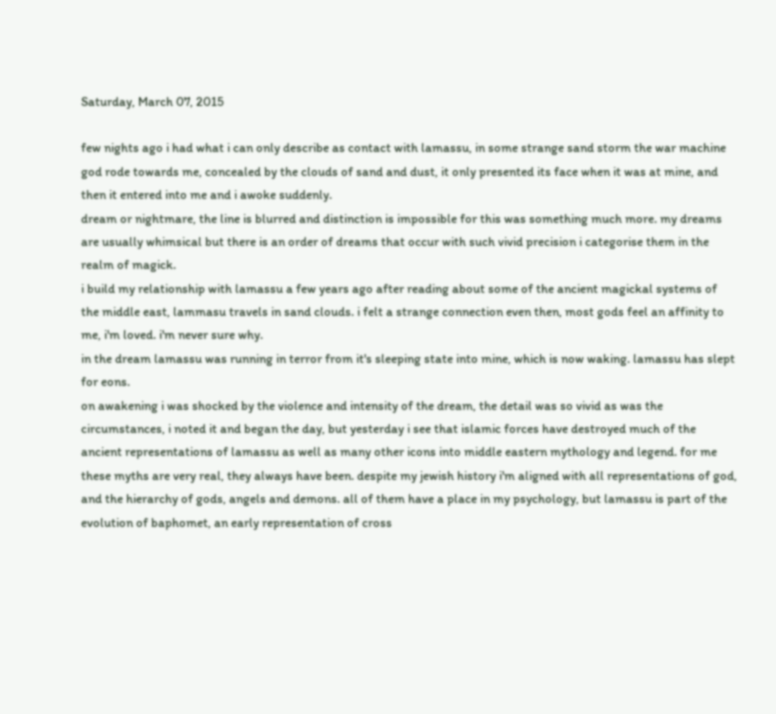Saturday, March 07, 2015

few nights ago i had what i can only describe as contact with lamassu, in some strange sand storm the war machine god rode towards me, concealed by the clouds of sand and dust, it only presented its face when it was at mine, and then it entered into me and i awoke suddenly.
dream or nightmare, the line is blurred and distinction is impossible for this was something much more. my dreams are usually whimsical but there is an order of dreams that occur with such vivid precision i categorise them in the realm of magick.
i build my relationship with lamassu a few years ago after reading about some of the ancient magickal systems of the middle east, lammasu travels in sand clouds. i felt a strange connection even then, most gods feel an affinity to me, i'm loved. i'm never sure why.
in the dream lamassu was running in terror from it's sleeping state into mine, which is now waking. lamassu has slept for eons.
on awakening i was shocked by the violence and intensity of the dream, the detail was so vivid as was the circumstances, i noted it and began the day, but yesterday i see that islamic forces have destroyed much of the ancient representations of lamassu as well as many other icons into middle eastern mythology and legend. for me these myths are very real, they always have been. despite my jewish history i'm aligned with all representations of god, and the hierarchy of gods, angels and demons. all of them have a place in my psychology, but lamassu is part of the evolution of baphomet, an early representation of cross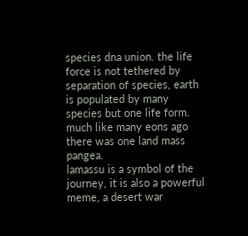species dna union. the life force is not tethered by separation of species, earth is populated by many species but one life form. much like many eons ago there was one land mass pangea.
lamassu is a symbol of the journey, it is also a powerful meme, a desert war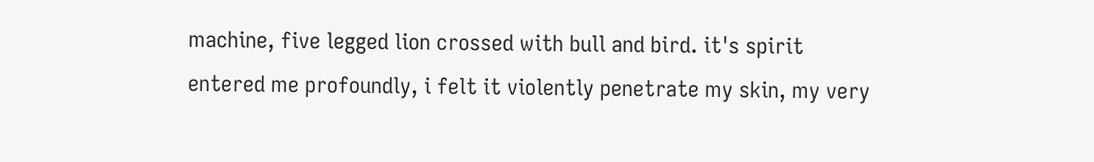machine, five legged lion crossed with bull and bird. it's spirit entered me profoundly, i felt it violently penetrate my skin, my very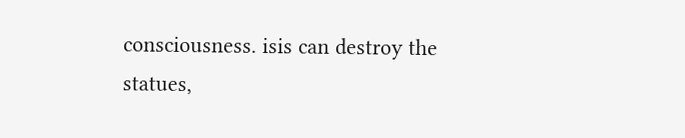consciousness. isis can destroy the statues,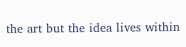the art but the idea lives within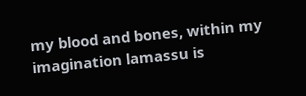my blood and bones, within my imagination lamassu is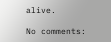alive.

No comments: